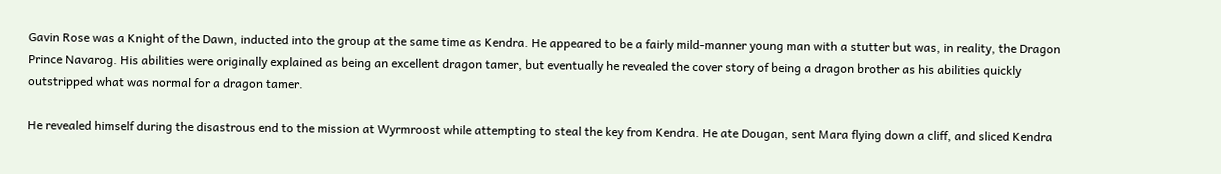Gavin Rose was a Knight of the Dawn, inducted into the group at the same time as Kendra. He appeared to be a fairly mild-manner young man with a stutter but was, in reality, the Dragon Prince Navarog. His abilities were originally explained as being an excellent dragon tamer, but eventually he revealed the cover story of being a dragon brother as his abilities quickly outstripped what was normal for a dragon tamer.

He revealed himself during the disastrous end to the mission at Wyrmroost while attempting to steal the key from Kendra. He ate Dougan, sent Mara flying down a cliff, and sliced Kendra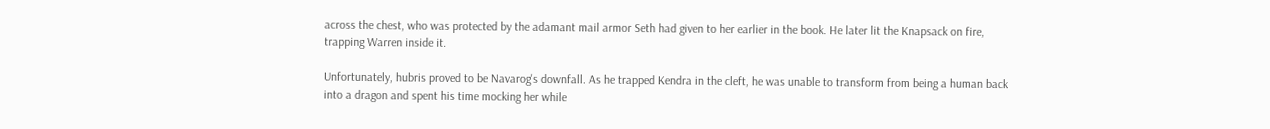across the chest, who was protected by the adamant mail armor Seth had given to her earlier in the book. He later lit the Knapsack on fire, trapping Warren inside it.

Unfortunately, hubris proved to be Navarog's downfall. As he trapped Kendra in the cleft, he was unable to transform from being a human back into a dragon and spent his time mocking her while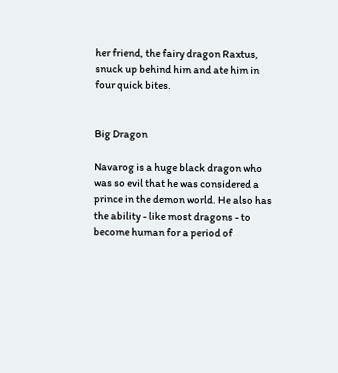her friend, the fairy dragon Raxtus, snuck up behind him and ate him in four quick bites.


Big Dragon

Navarog is a huge black dragon who was so evil that he was considered a prince in the demon world. He also has the ability - like most dragons - to become human for a period of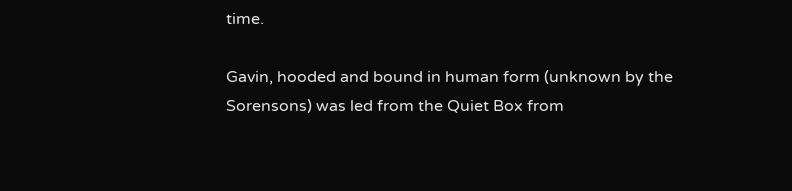time.

Gavin, hooded and bound in human form (unknown by the Sorensons) was led from the Quiet Box from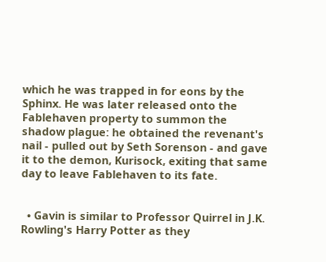which he was trapped in for eons by the Sphinx. He was later released onto the Fablehaven property to summon the shadow plague: he obtained the revenant's nail - pulled out by Seth Sorenson - and gave it to the demon, Kurisock, exiting that same day to leave Fablehaven to its fate.


  • Gavin is similar to Professor Quirrel in J.K. Rowling's Harry Potter as they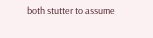both stutter to assume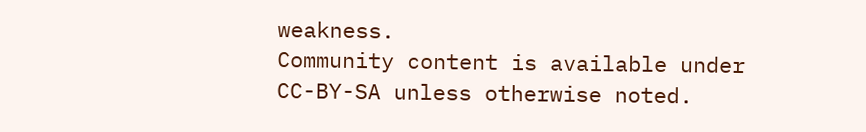weakness.
Community content is available under CC-BY-SA unless otherwise noted.